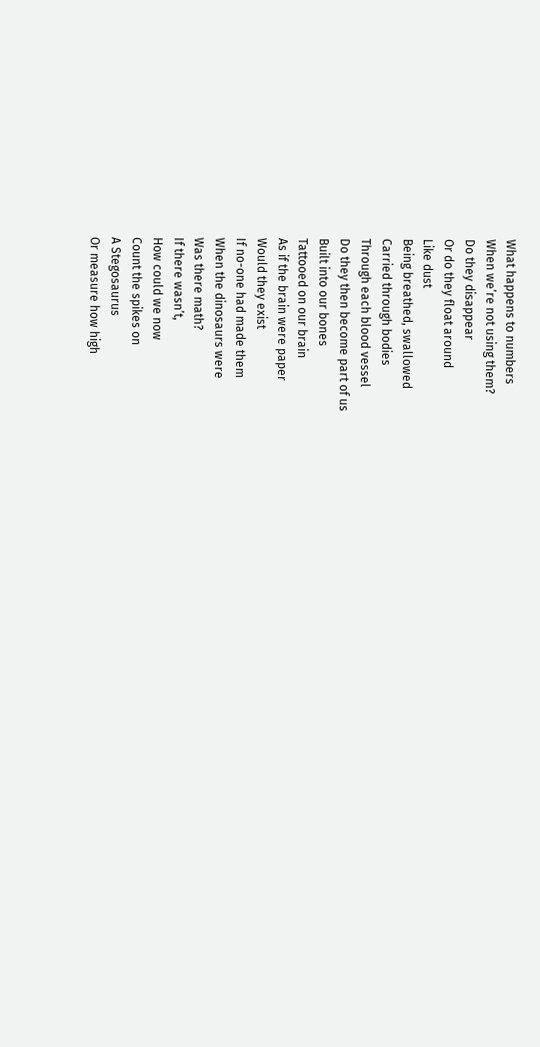What happens to numbers
When we’re not using them?
Do they disappear
Or do they float around
Like dust
Being breathed, swallowed
Carried through bodies
Through each blood vessel
Do they then become part of us
Built into our bones
Tattooed on our brain
As if the brain were paper
Would they exist
If no-one had made them
When the dinosaurs were
Was there math?
If there wasn’t,
How could we now
Count the spikes on
A Stegosaurus
Or measure how high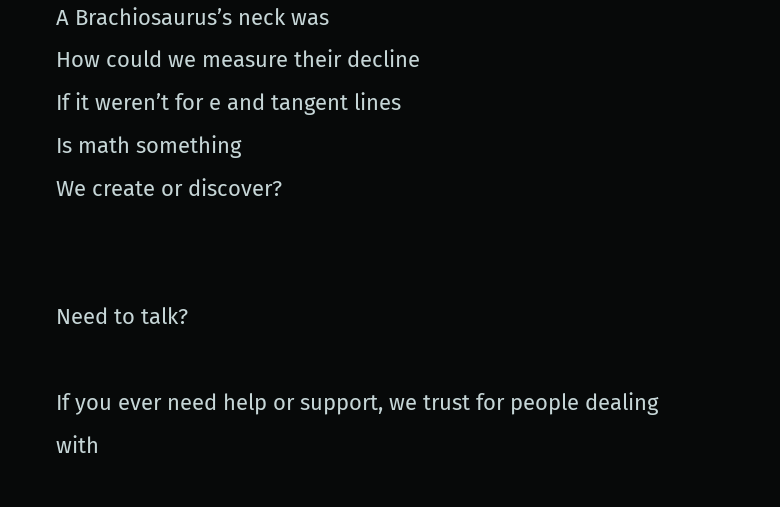A Brachiosaurus’s neck was
How could we measure their decline
If it weren’t for e and tangent lines
Is math something
We create or discover?


Need to talk?

If you ever need help or support, we trust for people dealing with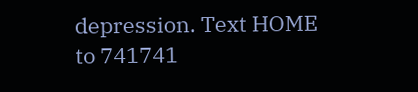depression. Text HOME to 741741